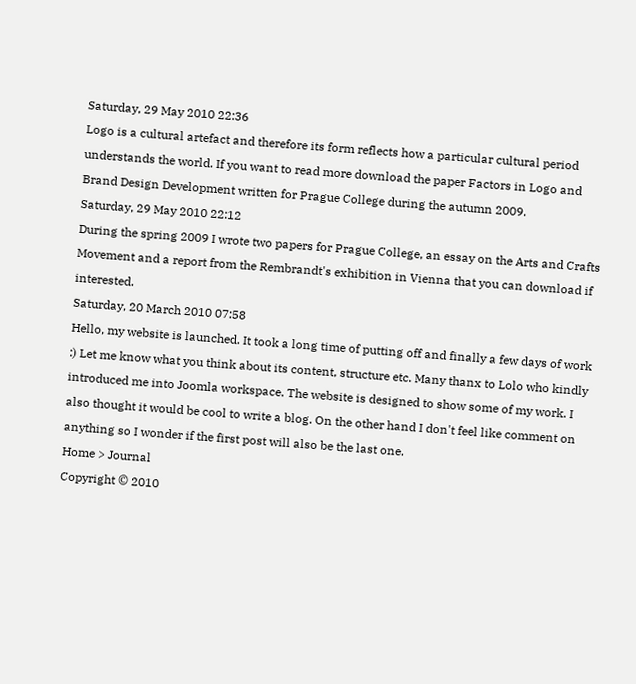Saturday, 29 May 2010 22:36
Logo is a cultural artefact and therefore its form reflects how a particular cultural period understands the world. If you want to read more download the paper Factors in Logo and Brand Design Development written for Prague College during the autumn 2009.
Saturday, 29 May 2010 22:12
During the spring 2009 I wrote two papers for Prague College, an essay on the Arts and Crafts Movement and a report from the Rembrandt's exhibition in Vienna that you can download if interested.
Saturday, 20 March 2010 07:58
Hello, my website is launched. It took a long time of putting off and finally a few days of work :) Let me know what you think about its content, structure etc. Many thanx to Lolo who kindly introduced me into Joomla workspace. The website is designed to show some of my work. I also thought it would be cool to write a blog. On the other hand I don't feel like comment on anything so I wonder if the first post will also be the last one.
Home > Journal
Copyright © 2010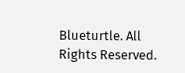Blueturtle. All Rights Reserved.